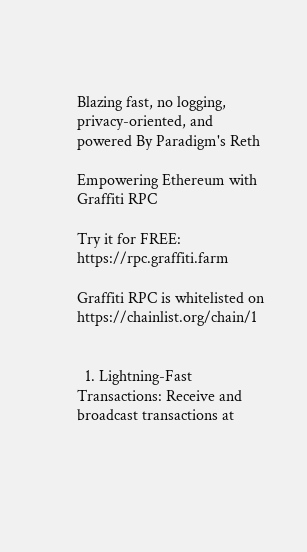Blazing fast, no logging, privacy-oriented, and powered By Paradigm's Reth

Empowering Ethereum with Graffiti RPC

Try it for FREE: https://rpc.graffiti.farm

Graffiti RPC is whitelisted on https://chainlist.org/chain/1


  1. Lightning-Fast Transactions: Receive and broadcast transactions at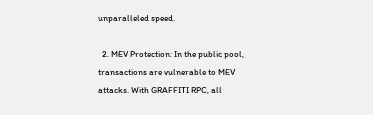unparalleled speed.

  2. MEV Protection: In the public pool, transactions are vulnerable to MEV attacks. With GRAFFITI RPC, all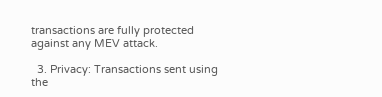transactions are fully protected against any MEV attack.

  3. Privacy: Transactions sent using the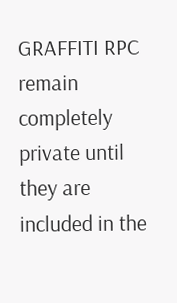GRAFFITI RPC remain completely private until they are included in the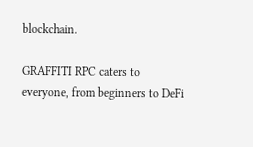blockchain.

GRAFFITI RPC caters to everyone, from beginners to DeFi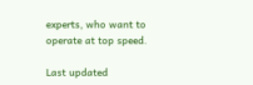experts, who want to operate at top speed.

Last updated